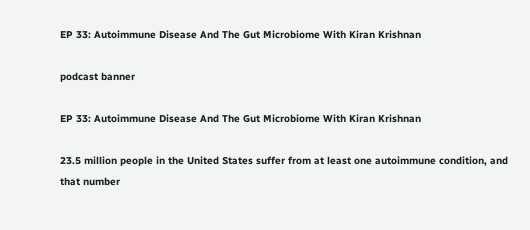EP 33: Autoimmune Disease And The Gut Microbiome With Kiran Krishnan

podcast banner

EP 33: Autoimmune Disease And The Gut Microbiome With Kiran Krishnan

23.5 million people in the United States suffer from at least one autoimmune condition, and that number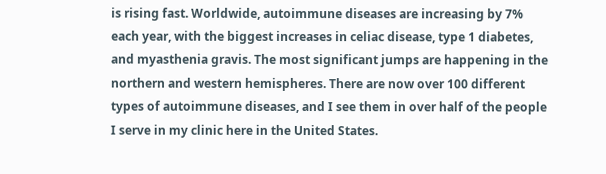is rising fast. Worldwide, autoimmune diseases are increasing by 7% each year, with the biggest increases in celiac disease, type 1 diabetes, and myasthenia gravis. The most significant jumps are happening in the northern and western hemispheres. There are now over 100 different types of autoimmune diseases, and I see them in over half of the people I serve in my clinic here in the United States.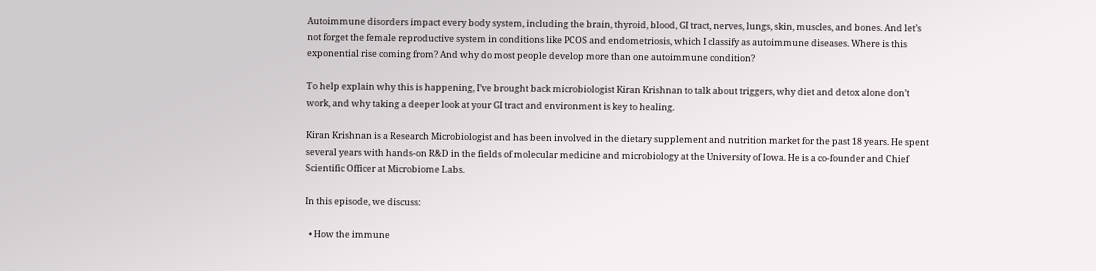Autoimmune disorders impact every body system, including the brain, thyroid, blood, GI tract, nerves, lungs, skin, muscles, and bones. And let’s not forget the female reproductive system in conditions like PCOS and endometriosis, which I classify as autoimmune diseases. Where is this exponential rise coming from? And why do most people develop more than one autoimmune condition?

To help explain why this is happening, I’ve brought back microbiologist Kiran Krishnan to talk about triggers, why diet and detox alone don’t work, and why taking a deeper look at your GI tract and environment is key to healing.

Kiran Krishnan is a Research Microbiologist and has been involved in the dietary supplement and nutrition market for the past 18 years. He spent several years with hands-on R&D in the fields of molecular medicine and microbiology at the University of Iowa. He is a co-founder and Chief Scientific Officer at Microbiome Labs.

In this episode, we discuss:

  • How the immune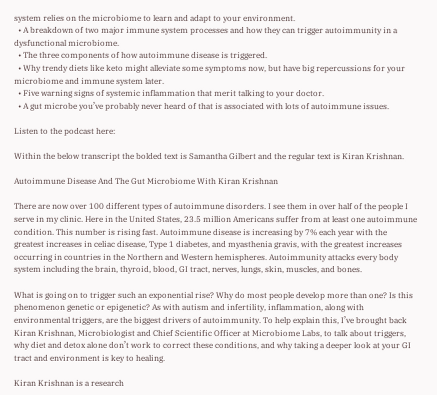system relies on the microbiome to learn and adapt to your environment.
  • A breakdown of two major immune system processes and how they can trigger autoimmunity in a dysfunctional microbiome.
  • The three components of how autoimmune disease is triggered.
  • Why trendy diets like keto might alleviate some symptoms now, but have big repercussions for your microbiome and immune system later.
  • Five warning signs of systemic inflammation that merit talking to your doctor.
  • A gut microbe you’ve probably never heard of that is associated with lots of autoimmune issues.

Listen to the podcast here:

Within the below transcript the bolded text is Samantha Gilbert and the regular text is Kiran Krishnan.

Autoimmune Disease And The Gut Microbiome With Kiran Krishnan

There are now over 100 different types of autoimmune disorders. I see them in over half of the people I serve in my clinic. Here in the United States, 23.5 million Americans suffer from at least one autoimmune condition. This number is rising fast. Autoimmune disease is increasing by 7% each year with the greatest increases in celiac disease, Type 1 diabetes, and myasthenia gravis, with the greatest increases occurring in countries in the Northern and Western hemispheres. Autoimmunity attacks every body system including the brain, thyroid, blood, GI tract, nerves, lungs, skin, muscles, and bones.

What is going on to trigger such an exponential rise? Why do most people develop more than one? Is this phenomenon genetic or epigenetic? As with autism and infertility, inflammation, along with environmental triggers, are the biggest drivers of autoimmunity. To help explain this, I’ve brought back Kiran Krishnan, Microbiologist and Chief Scientific Officer at Microbiome Labs, to talk about triggers, why diet and detox alone don’t work to correct these conditions, and why taking a deeper look at your GI tract and environment is key to healing.

Kiran Krishnan is a research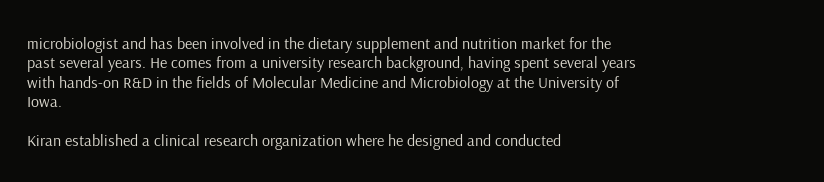microbiologist and has been involved in the dietary supplement and nutrition market for the past several years. He comes from a university research background, having spent several years with hands-on R&D in the fields of Molecular Medicine and Microbiology at the University of Iowa.

Kiran established a clinical research organization where he designed and conducted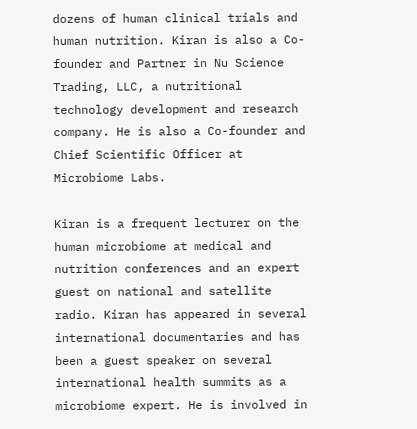dozens of human clinical trials and human nutrition. Kiran is also a Co-founder and Partner in Nu Science Trading, LLC, a nutritional technology development and research company. He is also a Co-founder and Chief Scientific Officer at Microbiome Labs.

Kiran is a frequent lecturer on the human microbiome at medical and nutrition conferences and an expert guest on national and satellite radio. Kiran has appeared in several international documentaries and has been a guest speaker on several international health summits as a microbiome expert. He is involved in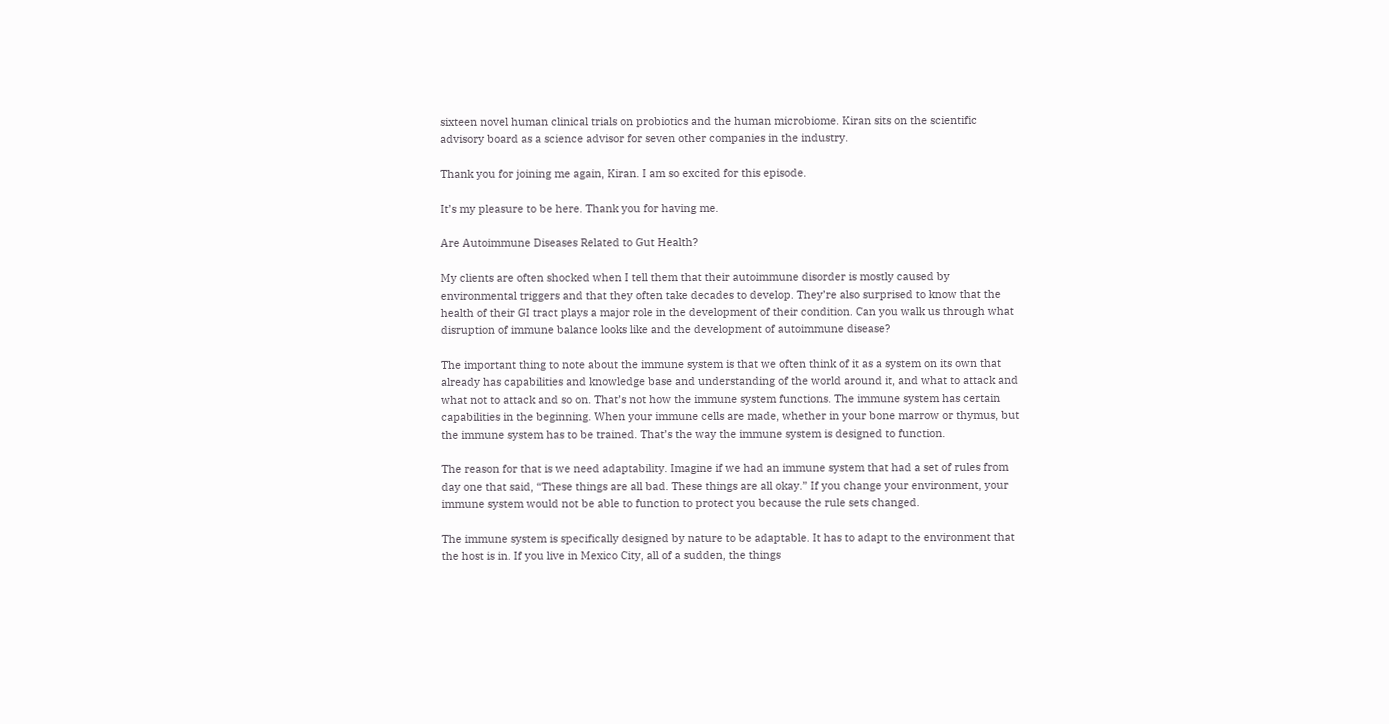sixteen novel human clinical trials on probiotics and the human microbiome. Kiran sits on the scientific advisory board as a science advisor for seven other companies in the industry.

Thank you for joining me again, Kiran. I am so excited for this episode.

It’s my pleasure to be here. Thank you for having me.

Are Autoimmune Diseases Related to Gut Health?

My clients are often shocked when I tell them that their autoimmune disorder is mostly caused by environmental triggers and that they often take decades to develop. They’re also surprised to know that the health of their GI tract plays a major role in the development of their condition. Can you walk us through what disruption of immune balance looks like and the development of autoimmune disease?

The important thing to note about the immune system is that we often think of it as a system on its own that already has capabilities and knowledge base and understanding of the world around it, and what to attack and what not to attack and so on. That’s not how the immune system functions. The immune system has certain capabilities in the beginning. When your immune cells are made, whether in your bone marrow or thymus, but the immune system has to be trained. That’s the way the immune system is designed to function.

The reason for that is we need adaptability. Imagine if we had an immune system that had a set of rules from day one that said, “These things are all bad. These things are all okay.” If you change your environment, your immune system would not be able to function to protect you because the rule sets changed.

The immune system is specifically designed by nature to be adaptable. It has to adapt to the environment that the host is in. If you live in Mexico City, all of a sudden, the things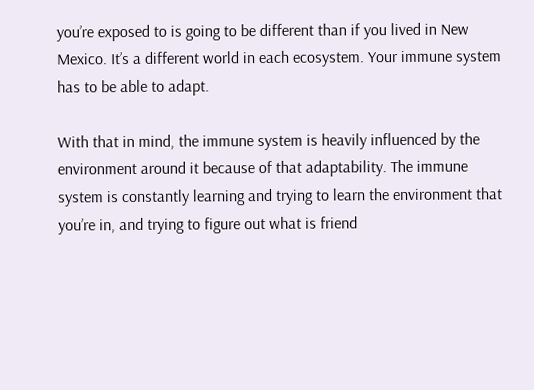you’re exposed to is going to be different than if you lived in New Mexico. It’s a different world in each ecosystem. Your immune system has to be able to adapt.

With that in mind, the immune system is heavily influenced by the environment around it because of that adaptability. The immune system is constantly learning and trying to learn the environment that you’re in, and trying to figure out what is friend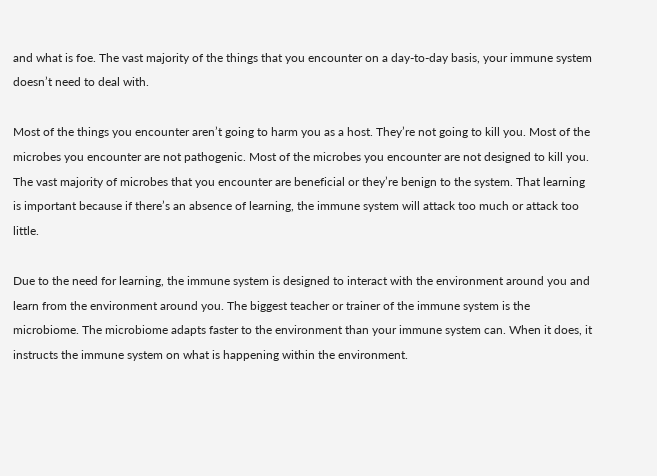and what is foe. The vast majority of the things that you encounter on a day-to-day basis, your immune system doesn’t need to deal with.

Most of the things you encounter aren’t going to harm you as a host. They’re not going to kill you. Most of the microbes you encounter are not pathogenic. Most of the microbes you encounter are not designed to kill you. The vast majority of microbes that you encounter are beneficial or they’re benign to the system. That learning is important because if there’s an absence of learning, the immune system will attack too much or attack too little.

Due to the need for learning, the immune system is designed to interact with the environment around you and learn from the environment around you. The biggest teacher or trainer of the immune system is the microbiome. The microbiome adapts faster to the environment than your immune system can. When it does, it instructs the immune system on what is happening within the environment.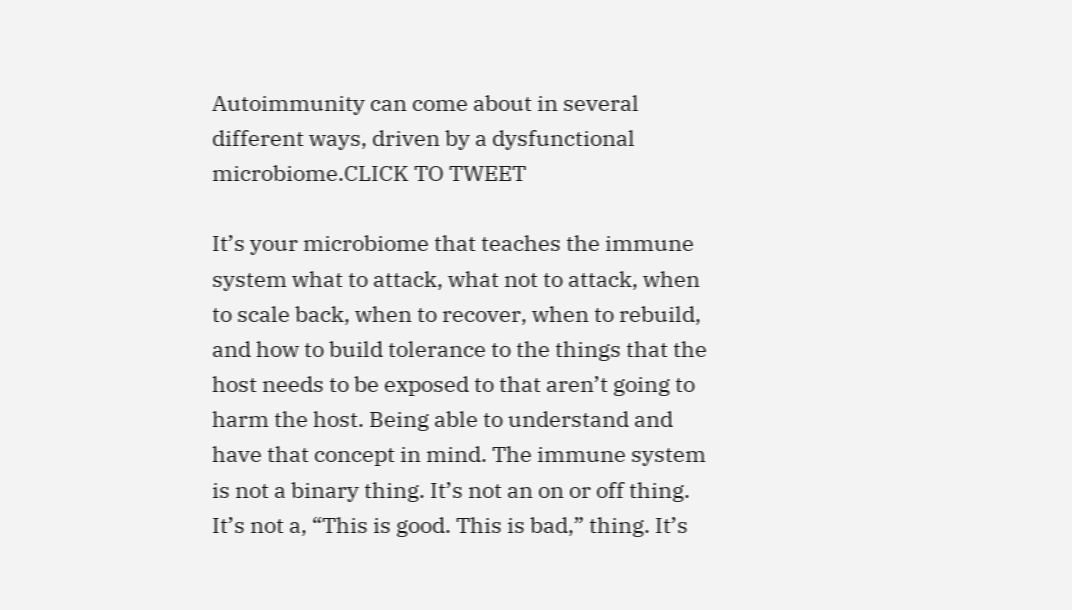Autoimmunity can come about in several different ways, driven by a dysfunctional microbiome.CLICK TO TWEET

It’s your microbiome that teaches the immune system what to attack, what not to attack, when to scale back, when to recover, when to rebuild, and how to build tolerance to the things that the host needs to be exposed to that aren’t going to harm the host. Being able to understand and have that concept in mind. The immune system is not a binary thing. It’s not an on or off thing. It’s not a, “This is good. This is bad,” thing. It’s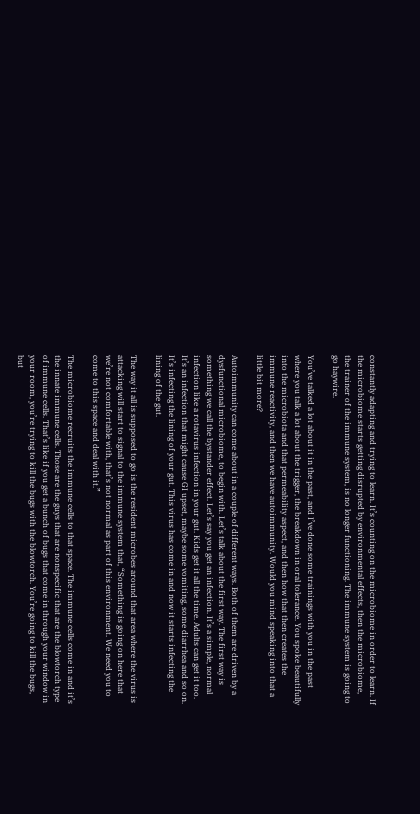constantly adapting and trying to learn. It’s counting on the microbiome in order to learn. If the microbiome starts getting disrupted by environmental effects, then the microbiome, the trainer of the immune system, is no longer functioning. The immune system is going to go haywire.

You’ve talked a lot about it in the past, and I’ve done some trainings with you in the past where you talk a lot about the trigger, the breakdown in oral tolerance. You spoke beautifully into the microbiota and that permeability aspect, and then how that then creates the immune reactivity, and then we have autoimmunity. Would you mind speaking into that a little bit more?

Autoimmunity can come about in a couple of different ways. Both of them are driven by a dysfunctional microbiome, to begin with. Let’s talk about the first way. The first way is something we call the bystander effect. Let’s say you get an infection. It’s a simple, normal infection like a rotavirus infection in your gut. Kids get it all the time. Adults can get it too. It’s an infection that might cause GI upset, maybe some vomiting, some diarrhea and so on. It’s infecting the lining of your gut. This virus has come in and now it starts infecting the lining of the gut.

The way it all is supposed to go is the resident microbes around that area where the virus is attacking will start to signal to the immune system that, “Something is going on here that we’re not comfortable with, that’s not normal as part of this environment. We need you to come to this space and deal with it.”

The microbiome recruits the immune cells to that space. The immune cells come in and it’s the innate immune cells. Those are the guys that are nonspecific that are the blowtorch type of immune cells. That’s like if you get a bunch of bugs that come in through your window in your room, you’re trying to kill the bugs with the blowtorch. You’re going to kill the bugs, but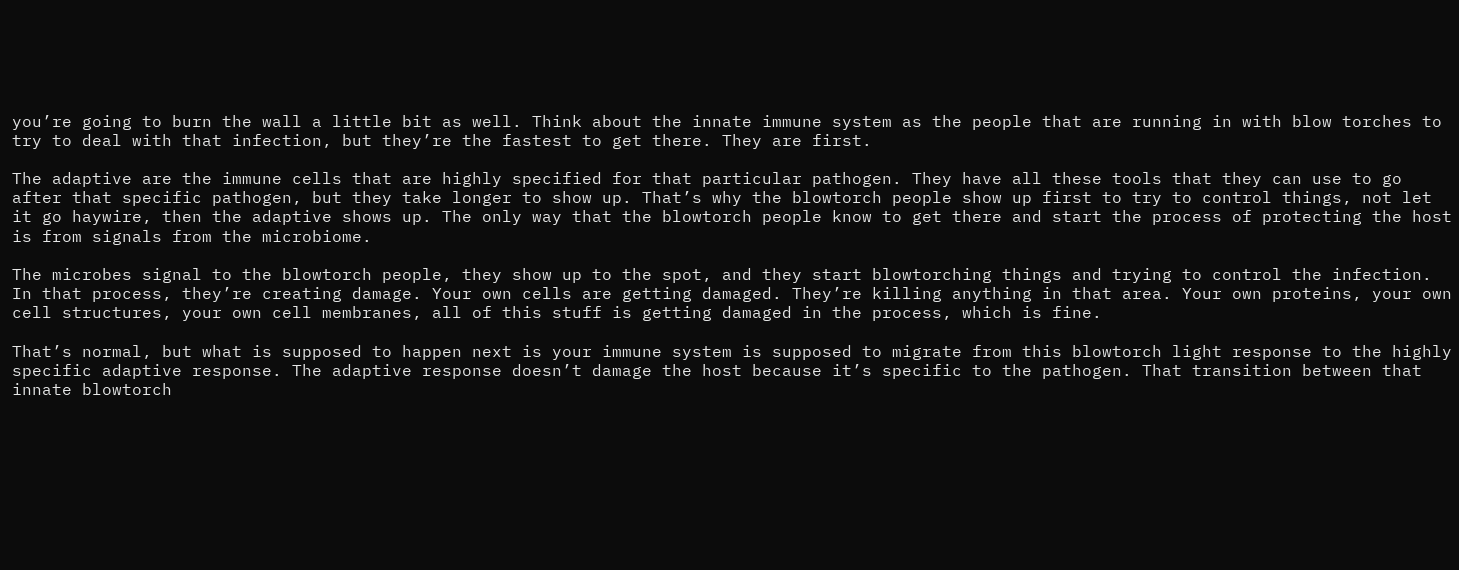you’re going to burn the wall a little bit as well. Think about the innate immune system as the people that are running in with blow torches to try to deal with that infection, but they’re the fastest to get there. They are first.

The adaptive are the immune cells that are highly specified for that particular pathogen. They have all these tools that they can use to go after that specific pathogen, but they take longer to show up. That’s why the blowtorch people show up first to try to control things, not let it go haywire, then the adaptive shows up. The only way that the blowtorch people know to get there and start the process of protecting the host is from signals from the microbiome.

The microbes signal to the blowtorch people, they show up to the spot, and they start blowtorching things and trying to control the infection. In that process, they’re creating damage. Your own cells are getting damaged. They’re killing anything in that area. Your own proteins, your own cell structures, your own cell membranes, all of this stuff is getting damaged in the process, which is fine.

That’s normal, but what is supposed to happen next is your immune system is supposed to migrate from this blowtorch light response to the highly specific adaptive response. The adaptive response doesn’t damage the host because it’s specific to the pathogen. That transition between that innate blowtorch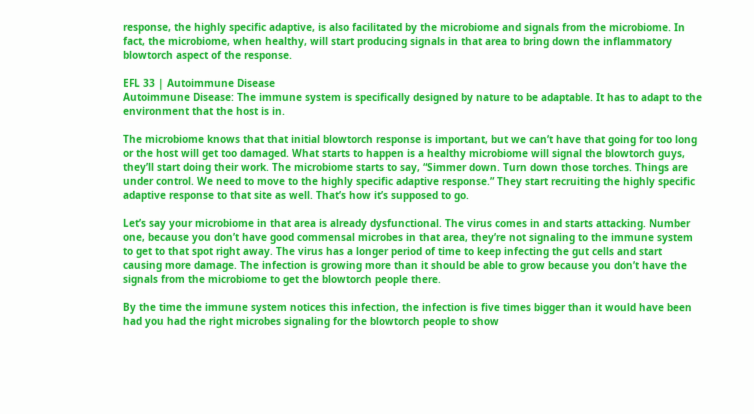response, the highly specific adaptive, is also facilitated by the microbiome and signals from the microbiome. In fact, the microbiome, when healthy, will start producing signals in that area to bring down the inflammatory blowtorch aspect of the response.

EFL 33 | Autoimmune Disease
Autoimmune Disease: The immune system is specifically designed by nature to be adaptable. It has to adapt to the environment that the host is in.

The microbiome knows that that initial blowtorch response is important, but we can’t have that going for too long or the host will get too damaged. What starts to happen is a healthy microbiome will signal the blowtorch guys, they’ll start doing their work. The microbiome starts to say, “Simmer down. Turn down those torches. Things are under control. We need to move to the highly specific adaptive response.” They start recruiting the highly specific adaptive response to that site as well. That’s how it’s supposed to go.

Let’s say your microbiome in that area is already dysfunctional. The virus comes in and starts attacking. Number one, because you don’t have good commensal microbes in that area, they’re not signaling to the immune system to get to that spot right away. The virus has a longer period of time to keep infecting the gut cells and start causing more damage. The infection is growing more than it should be able to grow because you don’t have the signals from the microbiome to get the blowtorch people there.

By the time the immune system notices this infection, the infection is five times bigger than it would have been had you had the right microbes signaling for the blowtorch people to show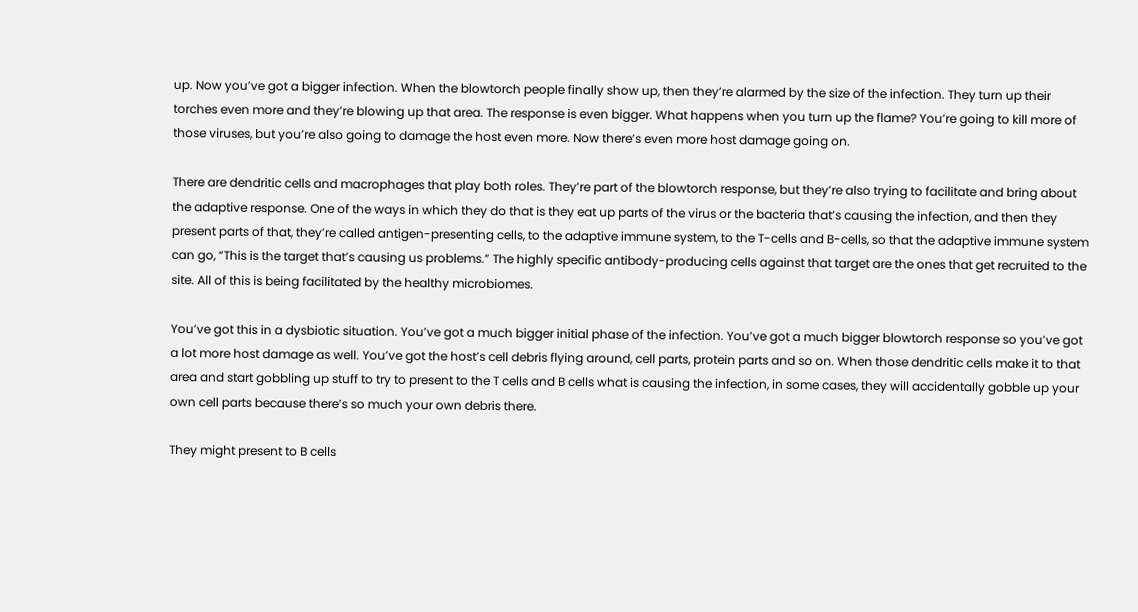up. Now you’ve got a bigger infection. When the blowtorch people finally show up, then they’re alarmed by the size of the infection. They turn up their torches even more and they’re blowing up that area. The response is even bigger. What happens when you turn up the flame? You’re going to kill more of those viruses, but you’re also going to damage the host even more. Now there’s even more host damage going on.

There are dendritic cells and macrophages that play both roles. They’re part of the blowtorch response, but they’re also trying to facilitate and bring about the adaptive response. One of the ways in which they do that is they eat up parts of the virus or the bacteria that’s causing the infection, and then they present parts of that, they’re called antigen-presenting cells, to the adaptive immune system, to the T-cells and B-cells, so that the adaptive immune system can go, “This is the target that’s causing us problems.” The highly specific antibody-producing cells against that target are the ones that get recruited to the site. All of this is being facilitated by the healthy microbiomes.

You’ve got this in a dysbiotic situation. You’ve got a much bigger initial phase of the infection. You’ve got a much bigger blowtorch response so you’ve got a lot more host damage as well. You’ve got the host’s cell debris flying around, cell parts, protein parts and so on. When those dendritic cells make it to that area and start gobbling up stuff to try to present to the T cells and B cells what is causing the infection, in some cases, they will accidentally gobble up your own cell parts because there’s so much your own debris there.

They might present to B cells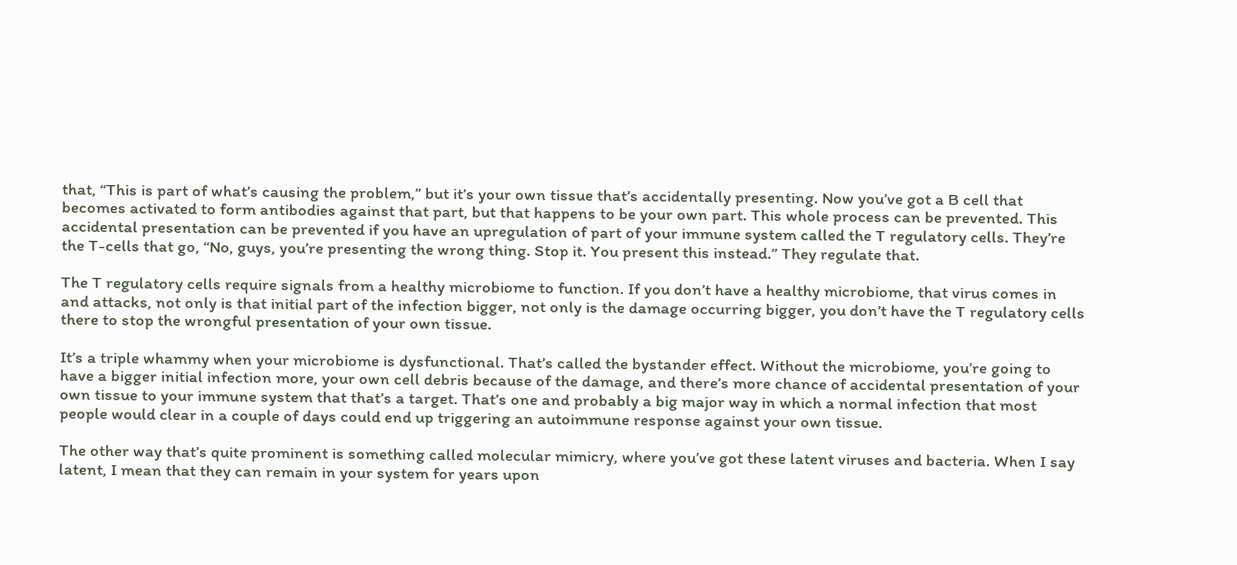that, “This is part of what’s causing the problem,” but it’s your own tissue that’s accidentally presenting. Now you’ve got a B cell that becomes activated to form antibodies against that part, but that happens to be your own part. This whole process can be prevented. This accidental presentation can be prevented if you have an upregulation of part of your immune system called the T regulatory cells. They’re the T-cells that go, “No, guys, you’re presenting the wrong thing. Stop it. You present this instead.” They regulate that.

The T regulatory cells require signals from a healthy microbiome to function. If you don’t have a healthy microbiome, that virus comes in and attacks, not only is that initial part of the infection bigger, not only is the damage occurring bigger, you don’t have the T regulatory cells there to stop the wrongful presentation of your own tissue.

It’s a triple whammy when your microbiome is dysfunctional. That’s called the bystander effect. Without the microbiome, you’re going to have a bigger initial infection more, your own cell debris because of the damage, and there’s more chance of accidental presentation of your own tissue to your immune system that that’s a target. That’s one and probably a big major way in which a normal infection that most people would clear in a couple of days could end up triggering an autoimmune response against your own tissue.

The other way that’s quite prominent is something called molecular mimicry, where you’ve got these latent viruses and bacteria. When I say latent, I mean that they can remain in your system for years upon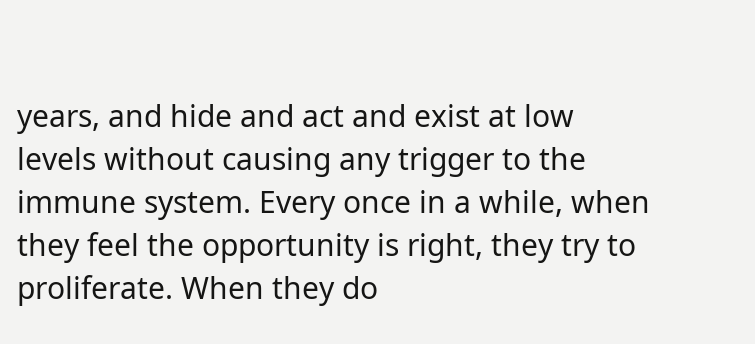years, and hide and act and exist at low levels without causing any trigger to the immune system. Every once in a while, when they feel the opportunity is right, they try to proliferate. When they do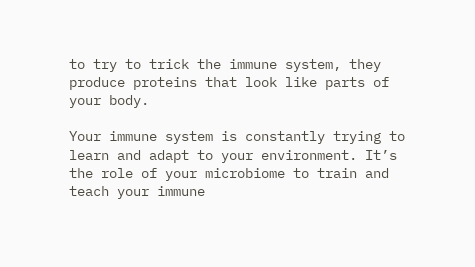to try to trick the immune system, they produce proteins that look like parts of your body.

Your immune system is constantly trying to learn and adapt to your environment. It’s the role of your microbiome to train and teach your immune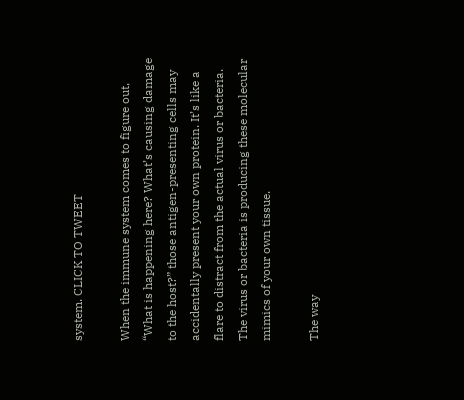system. CLICK TO TWEET

When the immune system comes to figure out, “What is happening here? What’s causing damage to the host?” those antigen-presenting cells may accidentally present your own protein. It’s like a flare to distract from the actual virus or bacteria. The virus or bacteria is producing these molecular mimics of your own tissue.

The way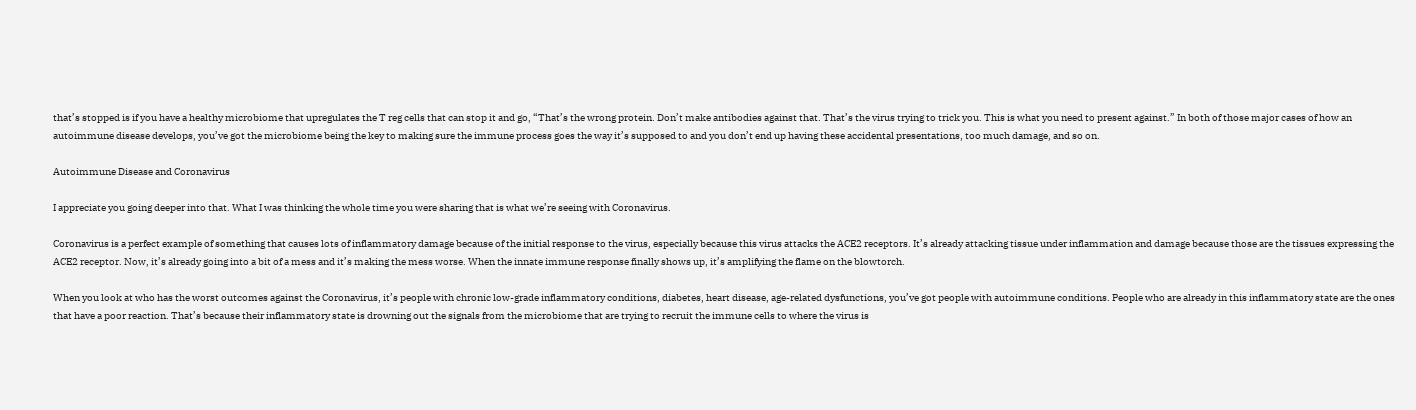that’s stopped is if you have a healthy microbiome that upregulates the T reg cells that can stop it and go, “That’s the wrong protein. Don’t make antibodies against that. That’s the virus trying to trick you. This is what you need to present against.” In both of those major cases of how an autoimmune disease develops, you’ve got the microbiome being the key to making sure the immune process goes the way it’s supposed to and you don’t end up having these accidental presentations, too much damage, and so on.

Autoimmune Disease and Coronavirus

I appreciate you going deeper into that. What I was thinking the whole time you were sharing that is what we’re seeing with Coronavirus.

Coronavirus is a perfect example of something that causes lots of inflammatory damage because of the initial response to the virus, especially because this virus attacks the ACE2 receptors. It’s already attacking tissue under inflammation and damage because those are the tissues expressing the ACE2 receptor. Now, it’s already going into a bit of a mess and it’s making the mess worse. When the innate immune response finally shows up, it’s amplifying the flame on the blowtorch.

When you look at who has the worst outcomes against the Coronavirus, it’s people with chronic low-grade inflammatory conditions, diabetes, heart disease, age-related dysfunctions, you’ve got people with autoimmune conditions. People who are already in this inflammatory state are the ones that have a poor reaction. That’s because their inflammatory state is drowning out the signals from the microbiome that are trying to recruit the immune cells to where the virus is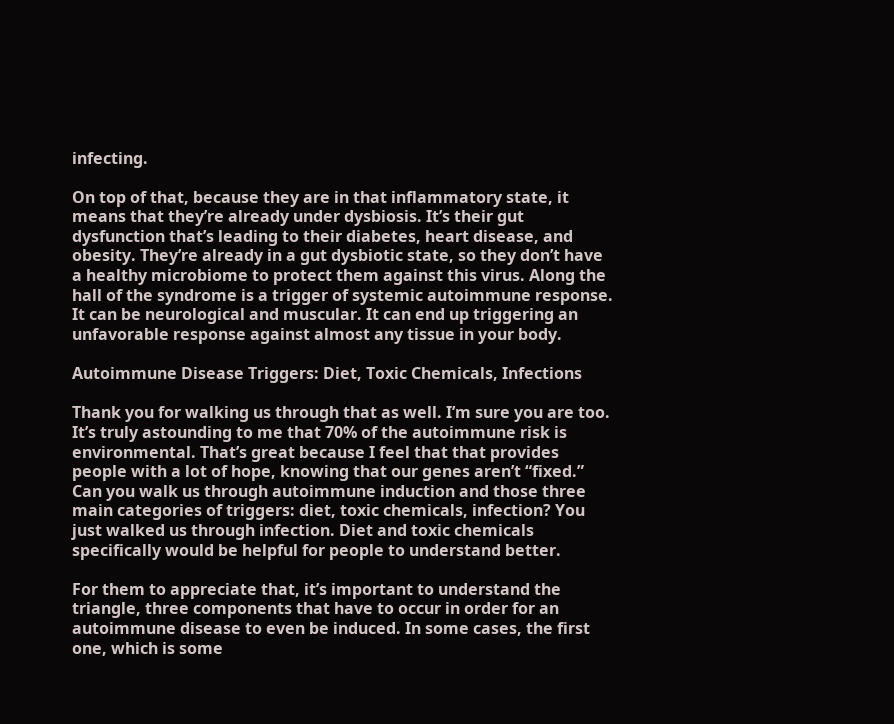infecting.

On top of that, because they are in that inflammatory state, it means that they’re already under dysbiosis. It’s their gut dysfunction that’s leading to their diabetes, heart disease, and obesity. They’re already in a gut dysbiotic state, so they don’t have a healthy microbiome to protect them against this virus. Along the hall of the syndrome is a trigger of systemic autoimmune response. It can be neurological and muscular. It can end up triggering an unfavorable response against almost any tissue in your body.

Autoimmune Disease Triggers: Diet, Toxic Chemicals, Infections

Thank you for walking us through that as well. I’m sure you are too. It’s truly astounding to me that 70% of the autoimmune risk is environmental. That’s great because I feel that that provides people with a lot of hope, knowing that our genes aren’t “fixed.” Can you walk us through autoimmune induction and those three main categories of triggers: diet, toxic chemicals, infection? You just walked us through infection. Diet and toxic chemicals specifically would be helpful for people to understand better.

For them to appreciate that, it’s important to understand the triangle, three components that have to occur in order for an autoimmune disease to even be induced. In some cases, the first one, which is some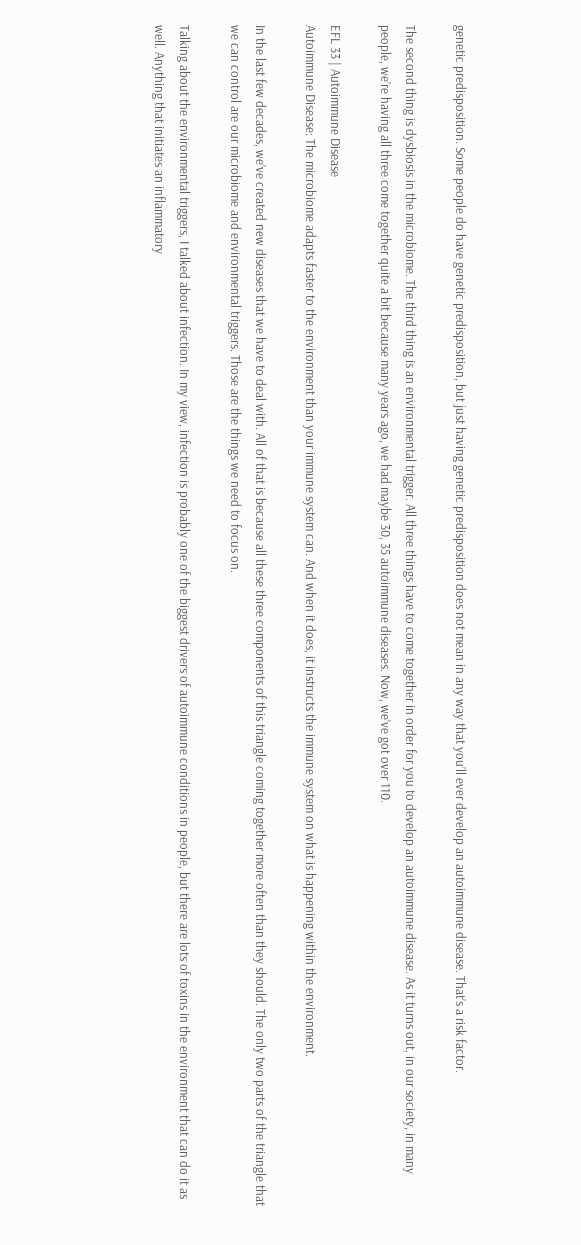genetic predisposition. Some people do have genetic predisposition, but just having genetic predisposition does not mean in any way that you’ll ever develop an autoimmune disease. That’s a risk factor.

The second thing is dysbiosis in the microbiome. The third thing is an environmental trigger. All three things have to come together in order for you to develop an autoimmune disease. As it turns out, in our society, in many people, we’re having all three come together quite a bit because many years ago, we had maybe 30, 35 autoimmune diseases. Now, we’ve got over 110.

EFL 33 | Autoimmune Disease
Autoimmune Disease: The microbiome adapts faster to the environment than your immune system can. And when it does, it instructs the immune system on what is happening within the environment.

In the last few decades, we’ve created new diseases that we have to deal with. All of that is because all these three components of this triangle coming together more often than they should. The only two parts of the triangle that we can control are our microbiome and environmental triggers. Those are the things we need to focus on.

Talking about the environmental triggers, I talked about infection. In my view, infection is probably one of the biggest drivers of autoimmune conditions in people, but there are lots of toxins in the environment that can do it as well. Anything that initiates an inflammatory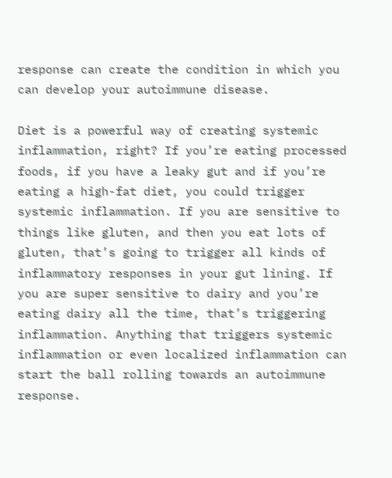response can create the condition in which you can develop your autoimmune disease.

Diet is a powerful way of creating systemic inflammation, right? If you’re eating processed foods, if you have a leaky gut and if you’re eating a high-fat diet, you could trigger systemic inflammation. If you are sensitive to things like gluten, and then you eat lots of gluten, that’s going to trigger all kinds of inflammatory responses in your gut lining. If you are super sensitive to dairy and you’re eating dairy all the time, that’s triggering inflammation. Anything that triggers systemic inflammation or even localized inflammation can start the ball rolling towards an autoimmune response.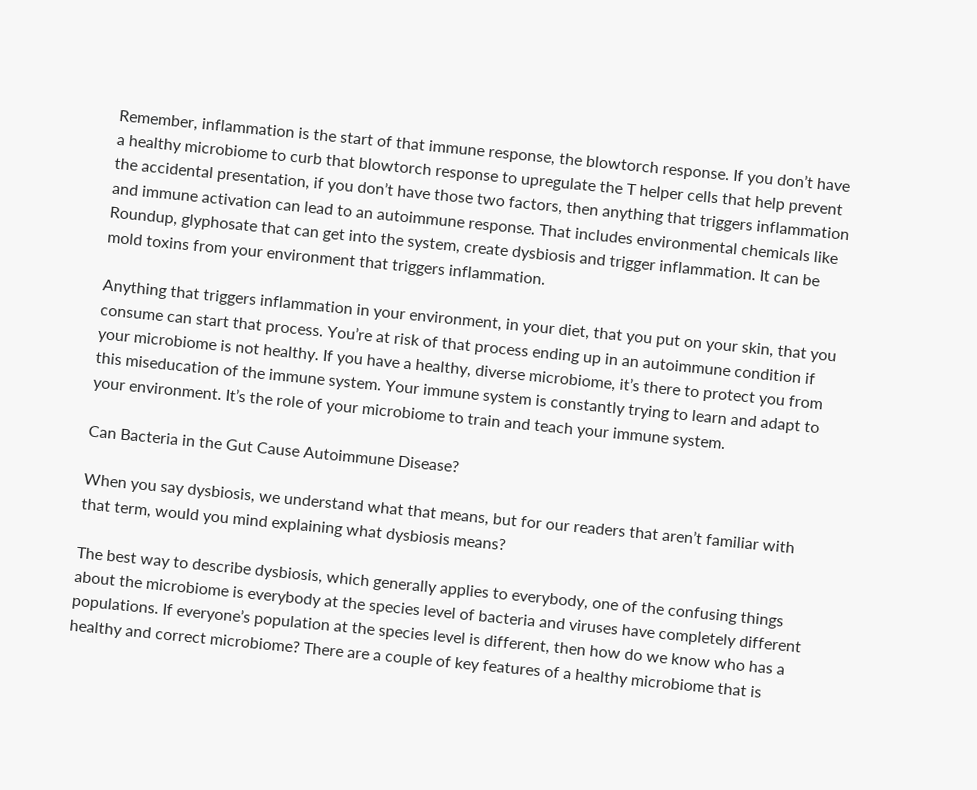Remember, inflammation is the start of that immune response, the blowtorch response. If you don’t have a healthy microbiome to curb that blowtorch response to upregulate the T helper cells that help prevent the accidental presentation, if you don’t have those two factors, then anything that triggers inflammation and immune activation can lead to an autoimmune response. That includes environmental chemicals like Roundup, glyphosate that can get into the system, create dysbiosis and trigger inflammation. It can be mold toxins from your environment that triggers inflammation.

Anything that triggers inflammation in your environment, in your diet, that you put on your skin, that you consume can start that process. You’re at risk of that process ending up in an autoimmune condition if your microbiome is not healthy. If you have a healthy, diverse microbiome, it’s there to protect you from this miseducation of the immune system. Your immune system is constantly trying to learn and adapt to your environment. It’s the role of your microbiome to train and teach your immune system.

Can Bacteria in the Gut Cause Autoimmune Disease?

When you say dysbiosis, we understand what that means, but for our readers that aren’t familiar with that term, would you mind explaining what dysbiosis means?

The best way to describe dysbiosis, which generally applies to everybody, one of the confusing things about the microbiome is everybody at the species level of bacteria and viruses have completely different populations. If everyone’s population at the species level is different, then how do we know who has a healthy and correct microbiome? There are a couple of key features of a healthy microbiome that is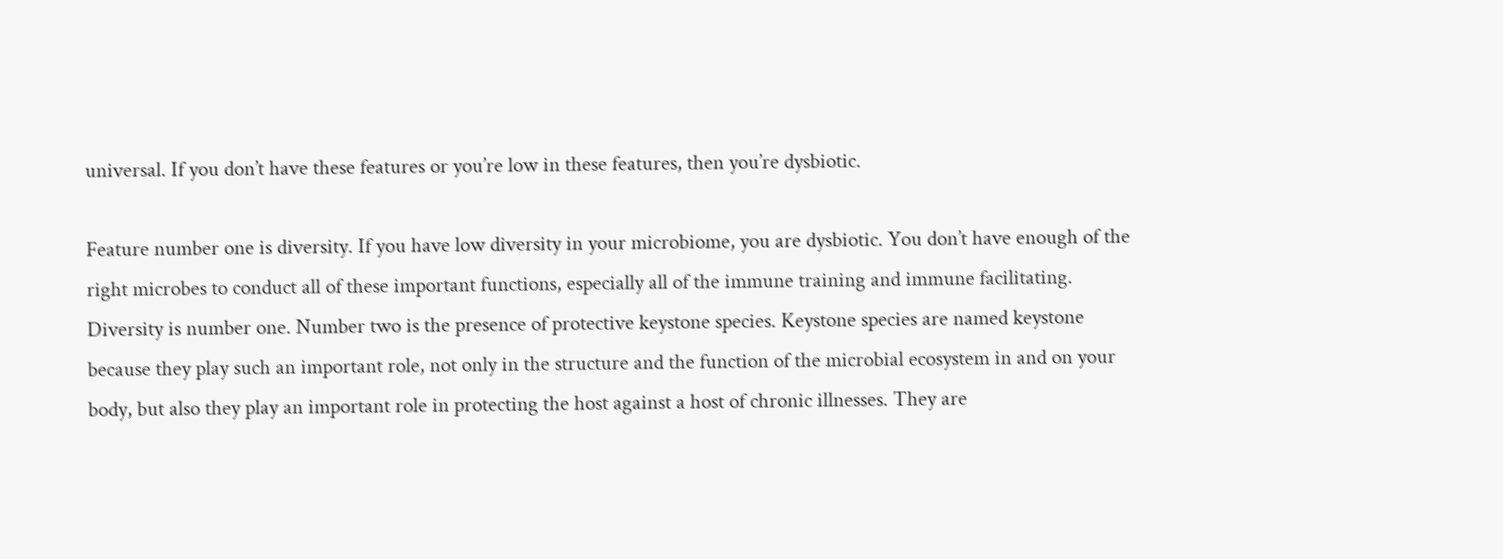universal. If you don’t have these features or you’re low in these features, then you’re dysbiotic.

Feature number one is diversity. If you have low diversity in your microbiome, you are dysbiotic. You don’t have enough of the right microbes to conduct all of these important functions, especially all of the immune training and immune facilitating. Diversity is number one. Number two is the presence of protective keystone species. Keystone species are named keystone because they play such an important role, not only in the structure and the function of the microbial ecosystem in and on your body, but also they play an important role in protecting the host against a host of chronic illnesses. They are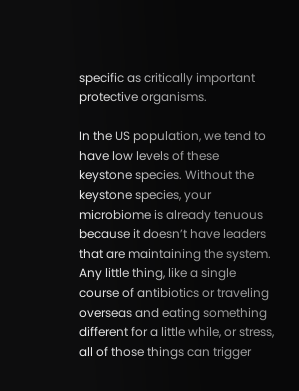specific as critically important protective organisms.

In the US population, we tend to have low levels of these keystone species. Without the keystone species, your microbiome is already tenuous because it doesn’t have leaders that are maintaining the system. Any little thing, like a single course of antibiotics or traveling overseas and eating something different for a little while, or stress, all of those things can trigger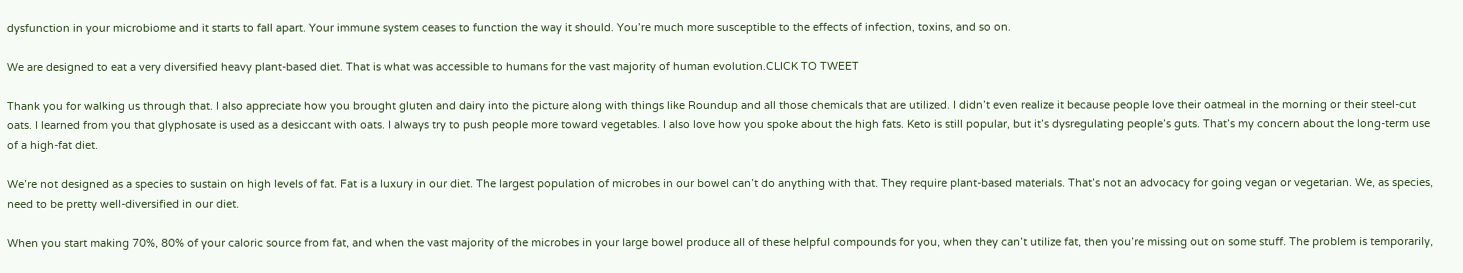dysfunction in your microbiome and it starts to fall apart. Your immune system ceases to function the way it should. You’re much more susceptible to the effects of infection, toxins, and so on.

We are designed to eat a very diversified heavy plant-based diet. That is what was accessible to humans for the vast majority of human evolution.CLICK TO TWEET

Thank you for walking us through that. I also appreciate how you brought gluten and dairy into the picture along with things like Roundup and all those chemicals that are utilized. I didn’t even realize it because people love their oatmeal in the morning or their steel-cut oats. I learned from you that glyphosate is used as a desiccant with oats. I always try to push people more toward vegetables. I also love how you spoke about the high fats. Keto is still popular, but it’s dysregulating people’s guts. That’s my concern about the long-term use of a high-fat diet.

We’re not designed as a species to sustain on high levels of fat. Fat is a luxury in our diet. The largest population of microbes in our bowel can’t do anything with that. They require plant-based materials. That’s not an advocacy for going vegan or vegetarian. We, as species, need to be pretty well-diversified in our diet.

When you start making 70%, 80% of your caloric source from fat, and when the vast majority of the microbes in your large bowel produce all of these helpful compounds for you, when they can’t utilize fat, then you’re missing out on some stuff. The problem is temporarily,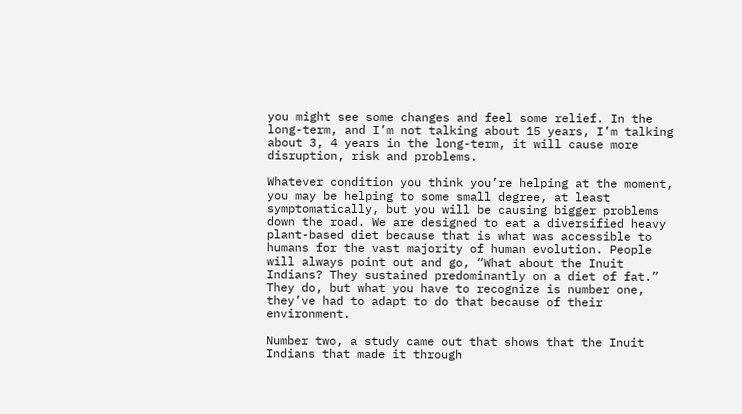you might see some changes and feel some relief. In the long-term, and I’m not talking about 15 years, I’m talking about 3, 4 years in the long-term, it will cause more disruption, risk and problems.

Whatever condition you think you’re helping at the moment, you may be helping to some small degree, at least symptomatically, but you will be causing bigger problems down the road. We are designed to eat a diversified heavy plant-based diet because that is what was accessible to humans for the vast majority of human evolution. People will always point out and go, “What about the Inuit Indians? They sustained predominantly on a diet of fat.” They do, but what you have to recognize is number one, they’ve had to adapt to do that because of their environment.

Number two, a study came out that shows that the Inuit Indians that made it through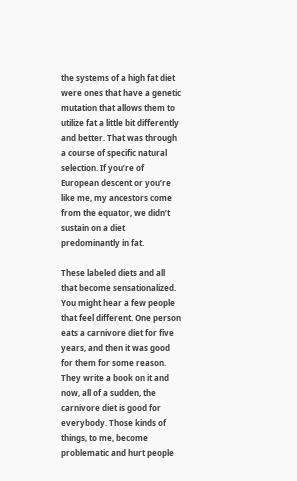the systems of a high fat diet were ones that have a genetic mutation that allows them to utilize fat a little bit differently and better. That was through a course of specific natural selection. If you’re of European descent or you’re like me, my ancestors come from the equator, we didn’t sustain on a diet predominantly in fat.

These labeled diets and all that become sensationalized. You might hear a few people that feel different. One person eats a carnivore diet for five years, and then it was good for them for some reason. They write a book on it and now, all of a sudden, the carnivore diet is good for everybody. Those kinds of things, to me, become problematic and hurt people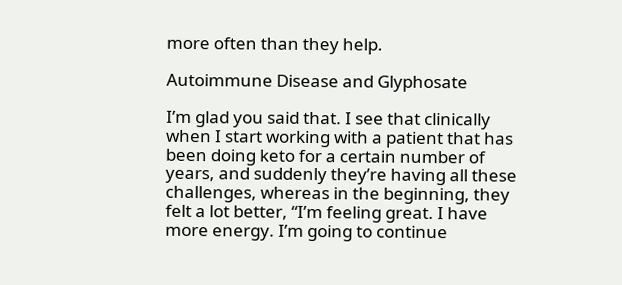more often than they help.

Autoimmune Disease and Glyphosate

I’m glad you said that. I see that clinically when I start working with a patient that has been doing keto for a certain number of years, and suddenly they’re having all these challenges, whereas in the beginning, they felt a lot better, “I’m feeling great. I have more energy. I’m going to continue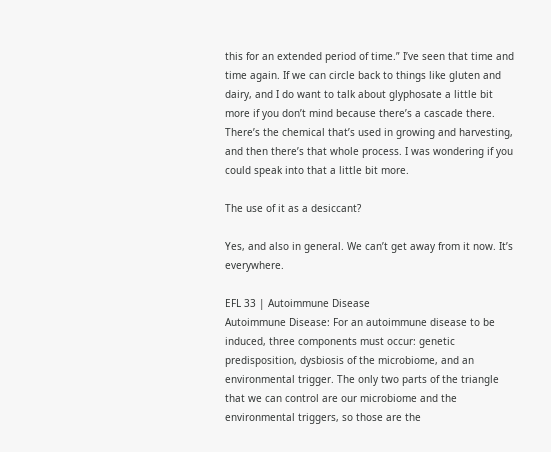this for an extended period of time.” I’ve seen that time and time again. If we can circle back to things like gluten and dairy, and I do want to talk about glyphosate a little bit more if you don’t mind because there’s a cascade there. There’s the chemical that’s used in growing and harvesting, and then there’s that whole process. I was wondering if you could speak into that a little bit more.

The use of it as a desiccant?

Yes, and also in general. We can’t get away from it now. It’s everywhere.

EFL 33 | Autoimmune Disease
Autoimmune Disease: For an autoimmune disease to be induced, three components must occur: genetic predisposition, dysbiosis of the microbiome, and an environmental trigger. The only two parts of the triangle that we can control are our microbiome and the environmental triggers, so those are the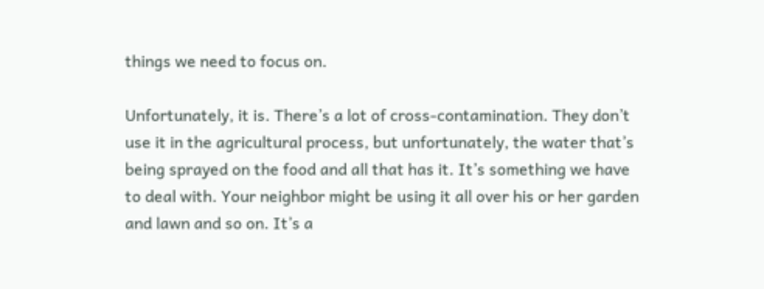things we need to focus on.

Unfortunately, it is. There’s a lot of cross-contamination. They don’t use it in the agricultural process, but unfortunately, the water that’s being sprayed on the food and all that has it. It’s something we have to deal with. Your neighbor might be using it all over his or her garden and lawn and so on. It’s a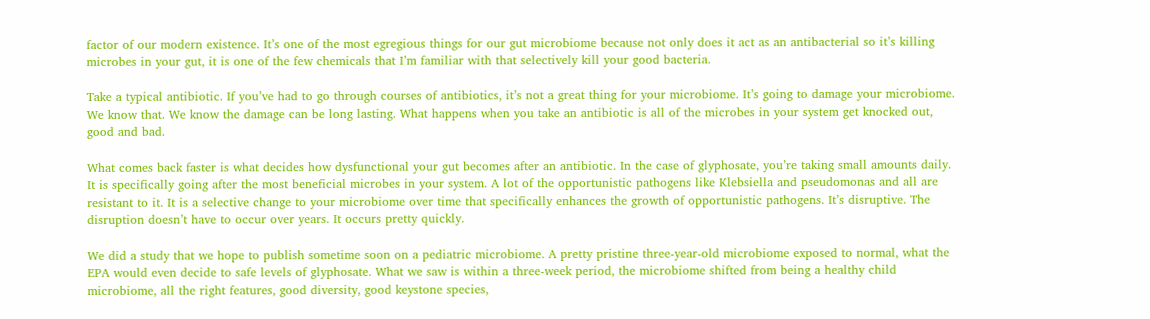factor of our modern existence. It’s one of the most egregious things for our gut microbiome because not only does it act as an antibacterial so it’s killing microbes in your gut, it is one of the few chemicals that I’m familiar with that selectively kill your good bacteria.

Take a typical antibiotic. If you’ve had to go through courses of antibiotics, it’s not a great thing for your microbiome. It’s going to damage your microbiome. We know that. We know the damage can be long lasting. What happens when you take an antibiotic is all of the microbes in your system get knocked out, good and bad.

What comes back faster is what decides how dysfunctional your gut becomes after an antibiotic. In the case of glyphosate, you’re taking small amounts daily. It is specifically going after the most beneficial microbes in your system. A lot of the opportunistic pathogens like Klebsiella and pseudomonas and all are resistant to it. It is a selective change to your microbiome over time that specifically enhances the growth of opportunistic pathogens. It’s disruptive. The disruption doesn’t have to occur over years. It occurs pretty quickly.

We did a study that we hope to publish sometime soon on a pediatric microbiome. A pretty pristine three-year-old microbiome exposed to normal, what the EPA would even decide to safe levels of glyphosate. What we saw is within a three-week period, the microbiome shifted from being a healthy child microbiome, all the right features, good diversity, good keystone species,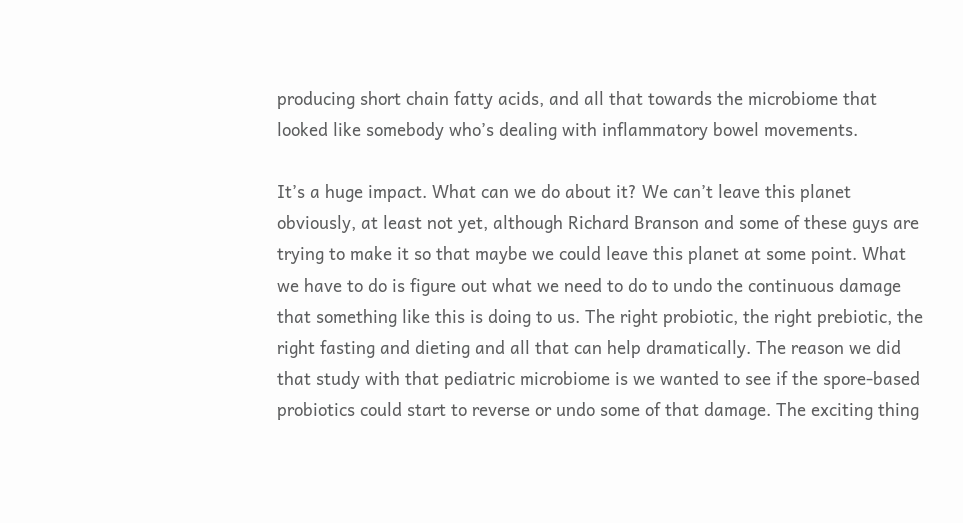producing short chain fatty acids, and all that towards the microbiome that looked like somebody who’s dealing with inflammatory bowel movements.

It’s a huge impact. What can we do about it? We can’t leave this planet obviously, at least not yet, although Richard Branson and some of these guys are trying to make it so that maybe we could leave this planet at some point. What we have to do is figure out what we need to do to undo the continuous damage that something like this is doing to us. The right probiotic, the right prebiotic, the right fasting and dieting and all that can help dramatically. The reason we did that study with that pediatric microbiome is we wanted to see if the spore-based probiotics could start to reverse or undo some of that damage. The exciting thing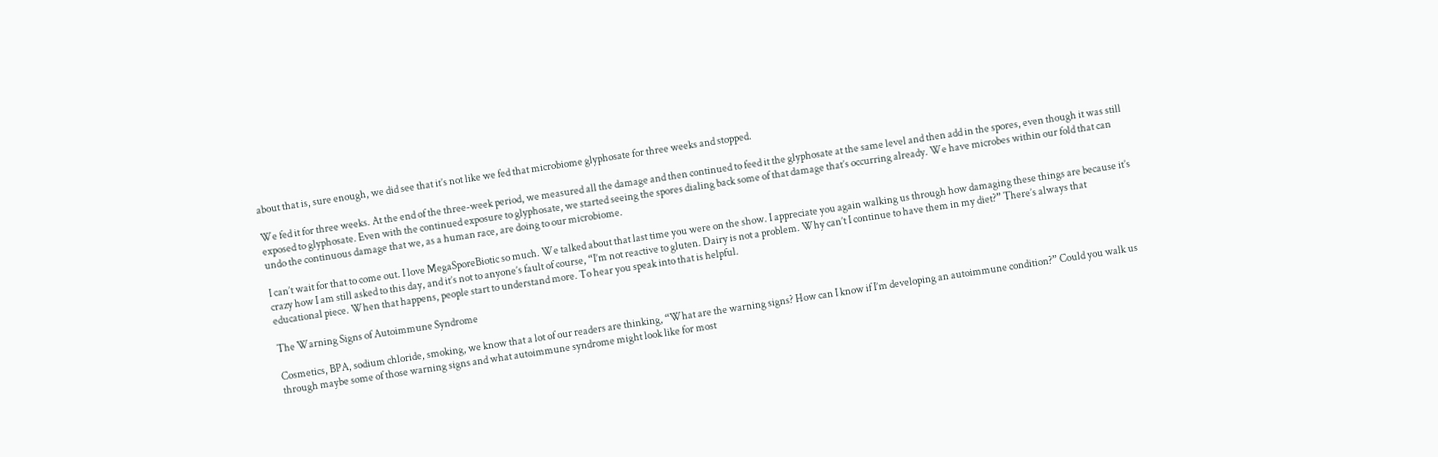about that is, sure enough, we did see that it’s not like we fed that microbiome glyphosate for three weeks and stopped.

We fed it for three weeks. At the end of the three-week period, we measured all the damage and then continued to feed it the glyphosate at the same level and then add in the spores, even though it was still exposed to glyphosate. Even with the continued exposure to glyphosate, we started seeing the spores dialing back some of that damage that’s occurring already. We have microbes within our fold that can undo the continuous damage that we, as a human race, are doing to our microbiome.

I can’t wait for that to come out. I love MegaSporeBiotic so much. We talked about that last time you were on the show. I appreciate you again walking us through how damaging these things are because it’s crazy how I am still asked to this day, and it’s not to anyone’s fault of course, “I’m not reactive to gluten. Dairy is not a problem. Why can’t I continue to have them in my diet?” There’s always that educational piece. When that happens, people start to understand more. To hear you speak into that is helpful.

The Warning Signs of Autoimmune Syndrome

Cosmetics, BPA, sodium chloride, smoking, we know that a lot of our readers are thinking, “What are the warning signs? How can I know if I’m developing an autoimmune condition?” Could you walk us through maybe some of those warning signs and what autoimmune syndrome might look like for most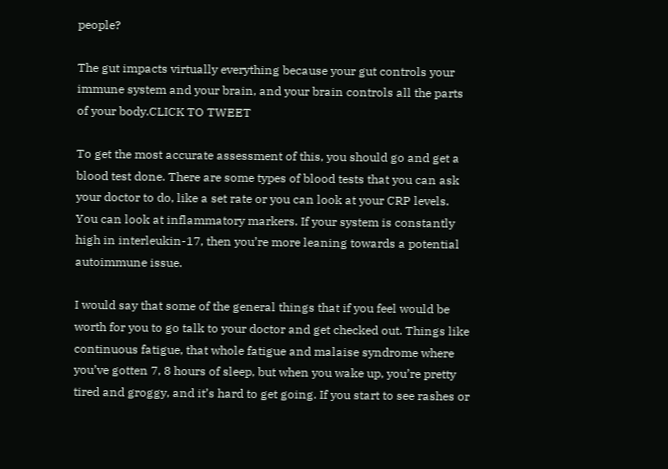people?

The gut impacts virtually everything because your gut controls your immune system and your brain, and your brain controls all the parts of your body.CLICK TO TWEET

To get the most accurate assessment of this, you should go and get a blood test done. There are some types of blood tests that you can ask your doctor to do, like a set rate or you can look at your CRP levels. You can look at inflammatory markers. If your system is constantly high in interleukin-17, then you’re more leaning towards a potential autoimmune issue.

I would say that some of the general things that if you feel would be worth for you to go talk to your doctor and get checked out. Things like continuous fatigue, that whole fatigue and malaise syndrome where you’ve gotten 7, 8 hours of sleep, but when you wake up, you’re pretty tired and groggy, and it’s hard to get going. If you start to see rashes or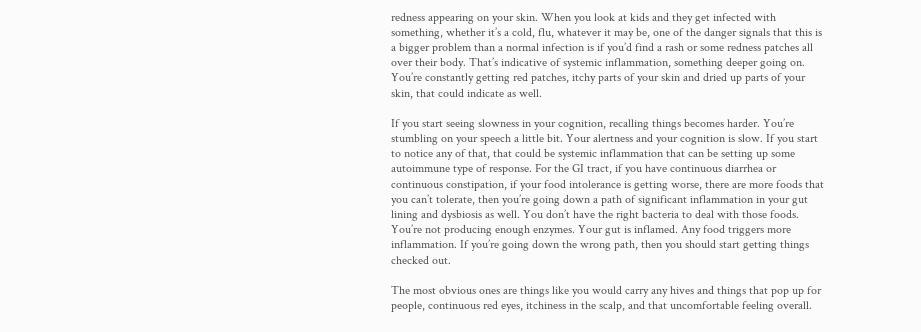redness appearing on your skin. When you look at kids and they get infected with something, whether it’s a cold, flu, whatever it may be, one of the danger signals that this is a bigger problem than a normal infection is if you’d find a rash or some redness patches all over their body. That’s indicative of systemic inflammation, something deeper going on. You’re constantly getting red patches, itchy parts of your skin and dried up parts of your skin, that could indicate as well.

If you start seeing slowness in your cognition, recalling things becomes harder. You’re stumbling on your speech a little bit. Your alertness and your cognition is slow. If you start to notice any of that, that could be systemic inflammation that can be setting up some autoimmune type of response. For the GI tract, if you have continuous diarrhea or continuous constipation, if your food intolerance is getting worse, there are more foods that you can’t tolerate, then you’re going down a path of significant inflammation in your gut lining and dysbiosis as well. You don’t have the right bacteria to deal with those foods. You’re not producing enough enzymes. Your gut is inflamed. Any food triggers more inflammation. If you’re going down the wrong path, then you should start getting things checked out.

The most obvious ones are things like you would carry any hives and things that pop up for people, continuous red eyes, itchiness in the scalp, and that uncomfortable feeling overall.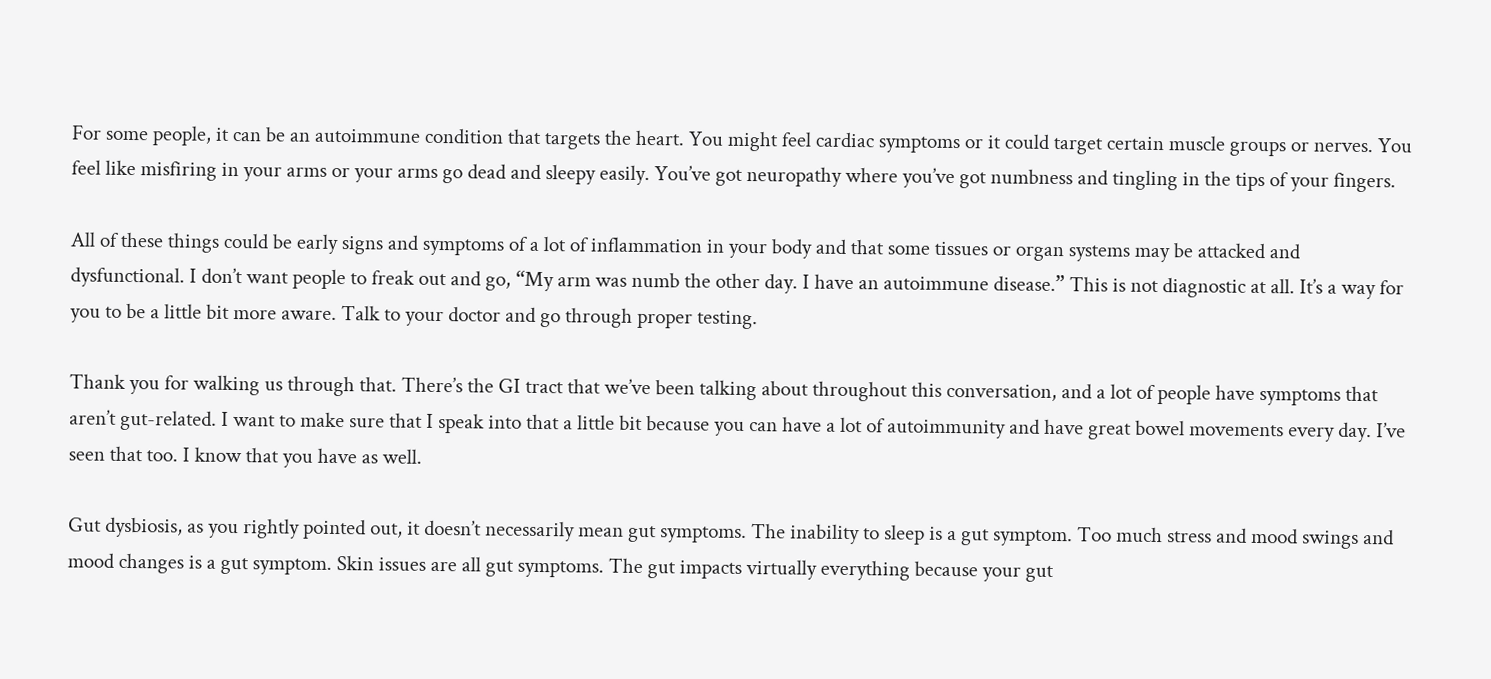For some people, it can be an autoimmune condition that targets the heart. You might feel cardiac symptoms or it could target certain muscle groups or nerves. You feel like misfiring in your arms or your arms go dead and sleepy easily. You’ve got neuropathy where you’ve got numbness and tingling in the tips of your fingers.

All of these things could be early signs and symptoms of a lot of inflammation in your body and that some tissues or organ systems may be attacked and dysfunctional. I don’t want people to freak out and go, “My arm was numb the other day. I have an autoimmune disease.” This is not diagnostic at all. It’s a way for you to be a little bit more aware. Talk to your doctor and go through proper testing.

Thank you for walking us through that. There’s the GI tract that we’ve been talking about throughout this conversation, and a lot of people have symptoms that aren’t gut-related. I want to make sure that I speak into that a little bit because you can have a lot of autoimmunity and have great bowel movements every day. I’ve seen that too. I know that you have as well.

Gut dysbiosis, as you rightly pointed out, it doesn’t necessarily mean gut symptoms. The inability to sleep is a gut symptom. Too much stress and mood swings and mood changes is a gut symptom. Skin issues are all gut symptoms. The gut impacts virtually everything because your gut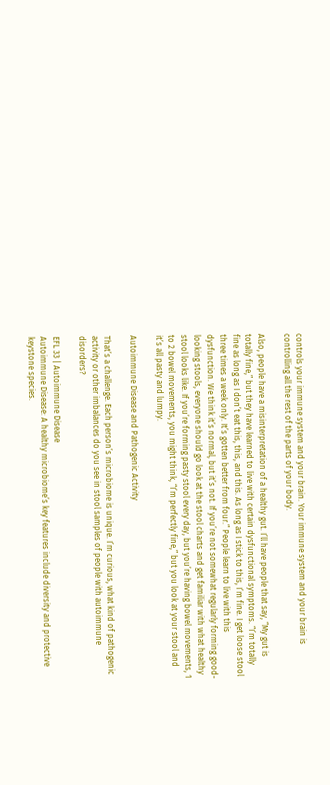controls your immune system and your brain. Your immune system and your brain is controlling all the rest of the parts of your body.

Also, people have a misinterpretation of a healthy gut. I’ll have people that say, “My gut is totally fine,” but they have learned to live with certain dysfunctional symptoms. “I’m totally fine as long as I don’t eat this, this, and this. As long as I stick to this, I’m fine. I get loose stool three times a week only. It’s gotten better from four.” People learn to live with this dysfunction. We think it’s normal, but it’s not. If you’re not somewhat regularly forming good-looking stools, everyone should go look at the stool charts and get familiar with what healthy stool looks like. If you’re forming pasty stool every day, but you’re having bowel movements, 1 to 2 bowel movements, you might think, “I’m perfectly fine,” but you look at your stool and it’s all pasty and lumpy.

Autoimmune Disease and Pathogenic Activity

That’s a challenge. Each person’s microbiome is unique. I’m curious, what kind of pathogenic activity or other imbalances do you see in stool samples of people with autoimmune disorders?

EFL 33 | Autoimmune Disease
Autoimmune Disease: A healthy microbiome’s key features include diversity and protective keystone species.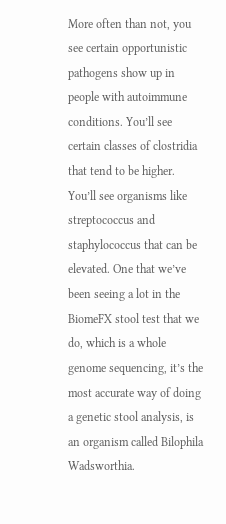More often than not, you see certain opportunistic pathogens show up in people with autoimmune conditions. You’ll see certain classes of clostridia that tend to be higher. You’ll see organisms like streptococcus and staphylococcus that can be elevated. One that we’ve been seeing a lot in the BiomeFX stool test that we do, which is a whole genome sequencing, it’s the most accurate way of doing a genetic stool analysis, is an organism called Bilophila Wadsworthia.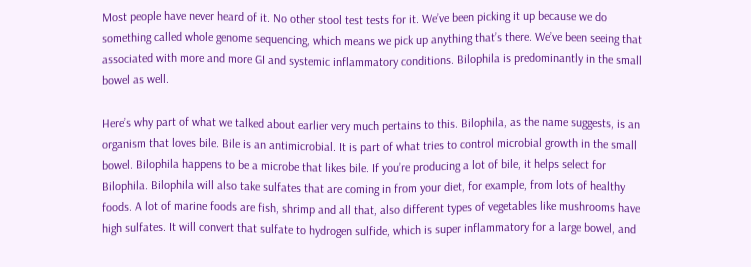Most people have never heard of it. No other stool test tests for it. We’ve been picking it up because we do something called whole genome sequencing, which means we pick up anything that’s there. We’ve been seeing that associated with more and more GI and systemic inflammatory conditions. Bilophila is predominantly in the small bowel as well.

Here’s why part of what we talked about earlier very much pertains to this. Bilophila, as the name suggests, is an organism that loves bile. Bile is an antimicrobial. It is part of what tries to control microbial growth in the small bowel. Bilophila happens to be a microbe that likes bile. If you’re producing a lot of bile, it helps select for Bilophila. Bilophila will also take sulfates that are coming in from your diet, for example, from lots of healthy foods. A lot of marine foods are fish, shrimp and all that, also different types of vegetables like mushrooms have high sulfates. It will convert that sulfate to hydrogen sulfide, which is super inflammatory for a large bowel, and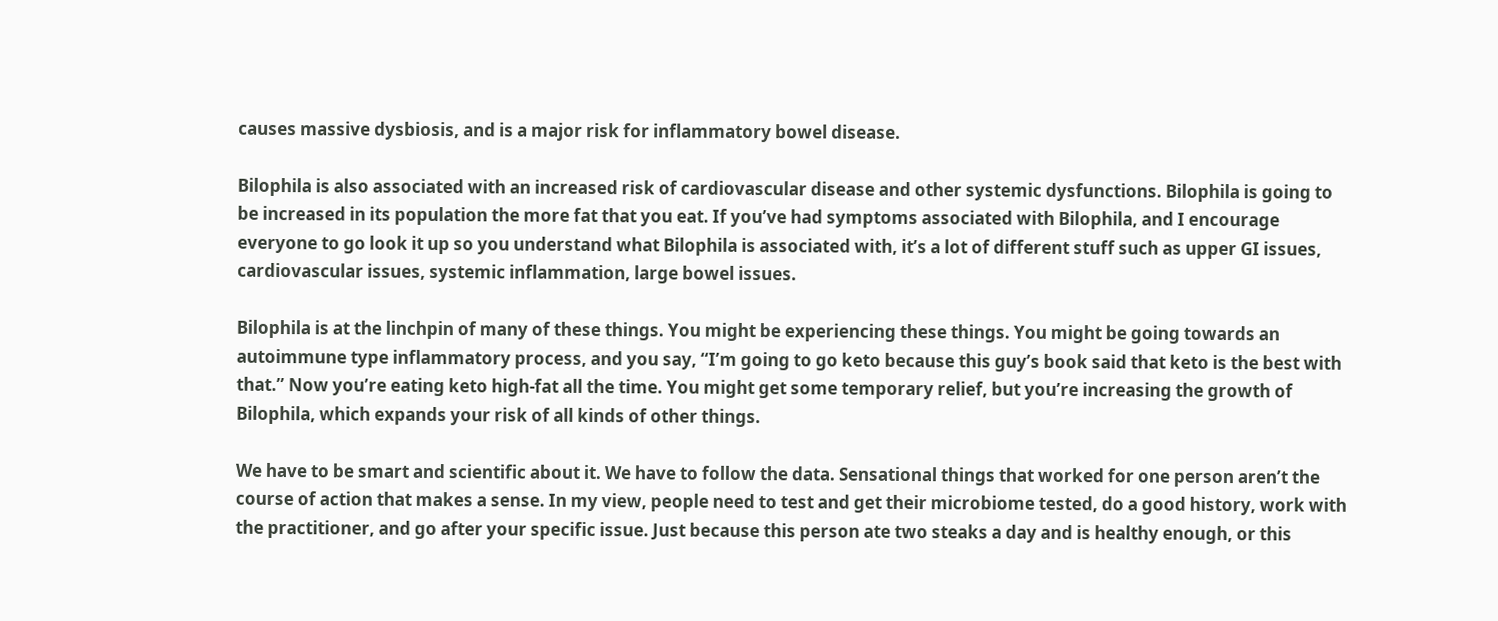causes massive dysbiosis, and is a major risk for inflammatory bowel disease.

Bilophila is also associated with an increased risk of cardiovascular disease and other systemic dysfunctions. Bilophila is going to be increased in its population the more fat that you eat. If you’ve had symptoms associated with Bilophila, and I encourage everyone to go look it up so you understand what Bilophila is associated with, it’s a lot of different stuff such as upper GI issues, cardiovascular issues, systemic inflammation, large bowel issues.

Bilophila is at the linchpin of many of these things. You might be experiencing these things. You might be going towards an autoimmune type inflammatory process, and you say, “I’m going to go keto because this guy’s book said that keto is the best with that.” Now you’re eating keto high-fat all the time. You might get some temporary relief, but you’re increasing the growth of Bilophila, which expands your risk of all kinds of other things.

We have to be smart and scientific about it. We have to follow the data. Sensational things that worked for one person aren’t the course of action that makes a sense. In my view, people need to test and get their microbiome tested, do a good history, work with the practitioner, and go after your specific issue. Just because this person ate two steaks a day and is healthy enough, or this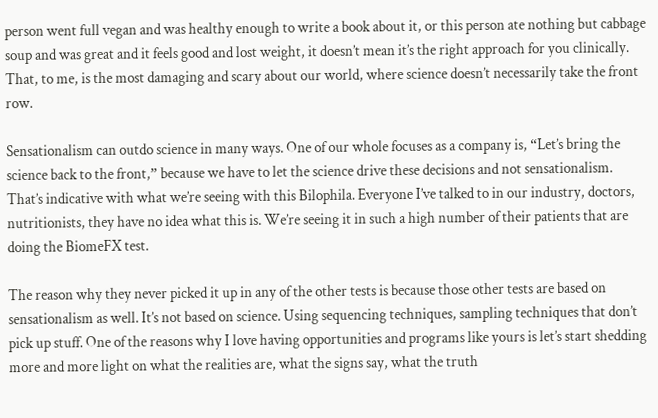person went full vegan and was healthy enough to write a book about it, or this person ate nothing but cabbage soup and was great and it feels good and lost weight, it doesn’t mean it’s the right approach for you clinically. That, to me, is the most damaging and scary about our world, where science doesn’t necessarily take the front row.

Sensationalism can outdo science in many ways. One of our whole focuses as a company is, “Let’s bring the science back to the front,” because we have to let the science drive these decisions and not sensationalism. That’s indicative with what we’re seeing with this Bilophila. Everyone I’ve talked to in our industry, doctors, nutritionists, they have no idea what this is. We’re seeing it in such a high number of their patients that are doing the BiomeFX test.

The reason why they never picked it up in any of the other tests is because those other tests are based on sensationalism as well. It’s not based on science. Using sequencing techniques, sampling techniques that don’t pick up stuff. One of the reasons why I love having opportunities and programs like yours is let’s start shedding more and more light on what the realities are, what the signs say, what the truth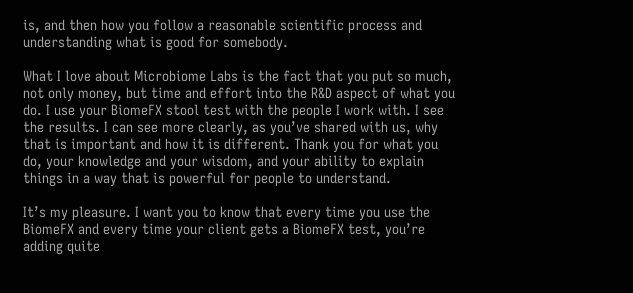is, and then how you follow a reasonable scientific process and understanding what is good for somebody.

What I love about Microbiome Labs is the fact that you put so much, not only money, but time and effort into the R&D aspect of what you do. I use your BiomeFX stool test with the people I work with. I see the results. I can see more clearly, as you’ve shared with us, why that is important and how it is different. Thank you for what you do, your knowledge and your wisdom, and your ability to explain things in a way that is powerful for people to understand.

It’s my pleasure. I want you to know that every time you use the BiomeFX and every time your client gets a BiomeFX test, you’re adding quite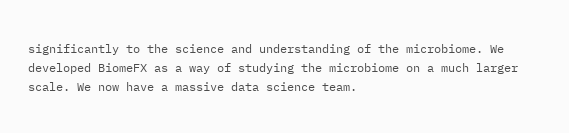significantly to the science and understanding of the microbiome. We developed BiomeFX as a way of studying the microbiome on a much larger scale. We now have a massive data science team.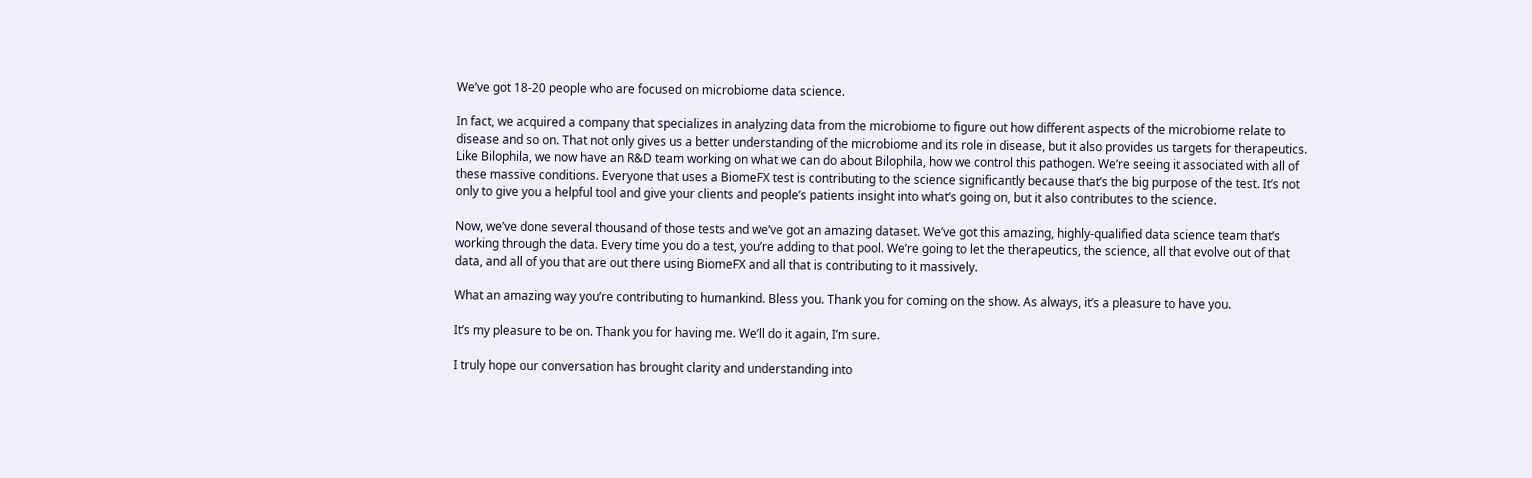We’ve got 18-20 people who are focused on microbiome data science.

In fact, we acquired a company that specializes in analyzing data from the microbiome to figure out how different aspects of the microbiome relate to disease and so on. That not only gives us a better understanding of the microbiome and its role in disease, but it also provides us targets for therapeutics. Like Bilophila, we now have an R&D team working on what we can do about Bilophila, how we control this pathogen. We’re seeing it associated with all of these massive conditions. Everyone that uses a BiomeFX test is contributing to the science significantly because that’s the big purpose of the test. It’s not only to give you a helpful tool and give your clients and people’s patients insight into what’s going on, but it also contributes to the science.

Now, we’ve done several thousand of those tests and we’ve got an amazing dataset. We’ve got this amazing, highly-qualified data science team that’s working through the data. Every time you do a test, you’re adding to that pool. We’re going to let the therapeutics, the science, all that evolve out of that data, and all of you that are out there using BiomeFX and all that is contributing to it massively.

What an amazing way you’re contributing to humankind. Bless you. Thank you for coming on the show. As always, it’s a pleasure to have you.

It’s my pleasure to be on. Thank you for having me. We’ll do it again, I’m sure.

I truly hope our conversation has brought clarity and understanding into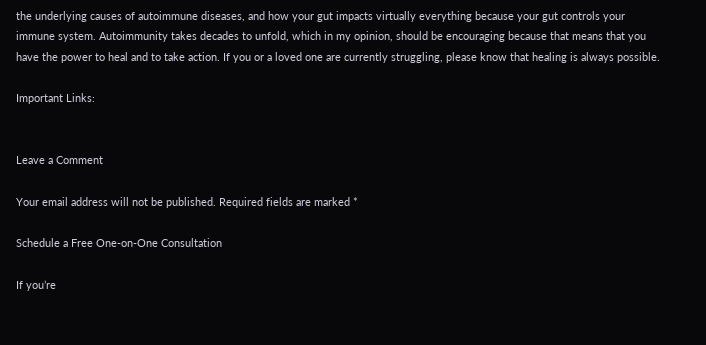the underlying causes of autoimmune diseases, and how your gut impacts virtually everything because your gut controls your immune system. Autoimmunity takes decades to unfold, which in my opinion, should be encouraging because that means that you have the power to heal and to take action. If you or a loved one are currently struggling, please know that healing is always possible.

Important Links:


Leave a Comment

Your email address will not be published. Required fields are marked *

Schedule a Free One-on-One Consultation

If you’re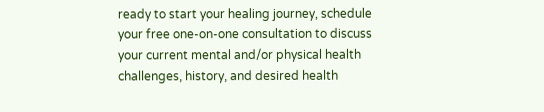ready to start your healing journey, schedule your free one-on-one consultation to discuss your current mental and/or physical health challenges, history, and desired health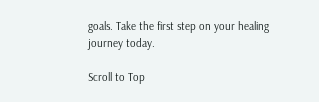goals. Take the first step on your healing journey today.

Scroll to Top